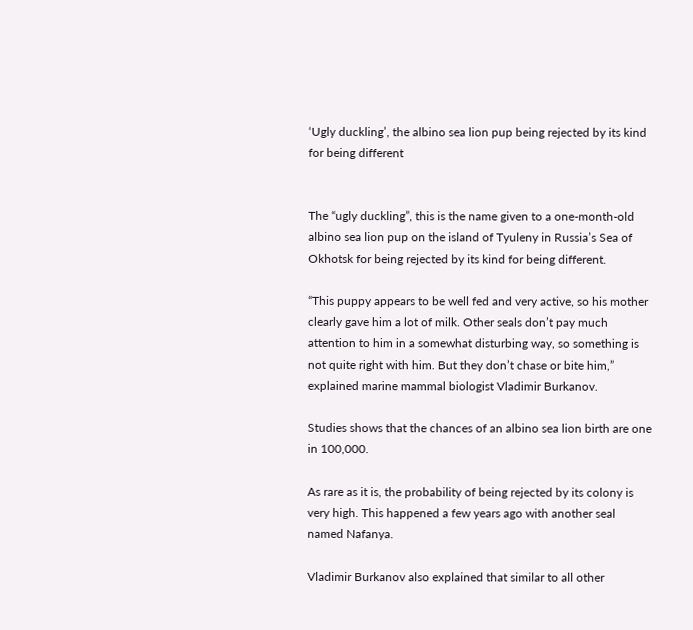‘Ugly duckling’, the albino sea lion pup being rejected by its kind for being different


The “ugly duckling”, this is the name given to a one-month-old albino sea lion pup on the island of Tyuleny in Russia’s Sea of Okhotsk for being rejected by its kind for being different.

“This puppy appears to be well fed and very active, so his mother clearly gave him a lot of milk. Other seals don’t pay much attention to him in a somewhat disturbing way, so something is not quite right with him. But they don’t chase or bite him,” explained marine mammal biologist Vladimir Burkanov.

Studies shows that the chances of an albino sea lion birth are one in 100,000.

As rare as it is, the probability of being rejected by its colony is very high. This happened a few years ago with another seal named Nafanya.

Vladimir Burkanov also explained that similar to all other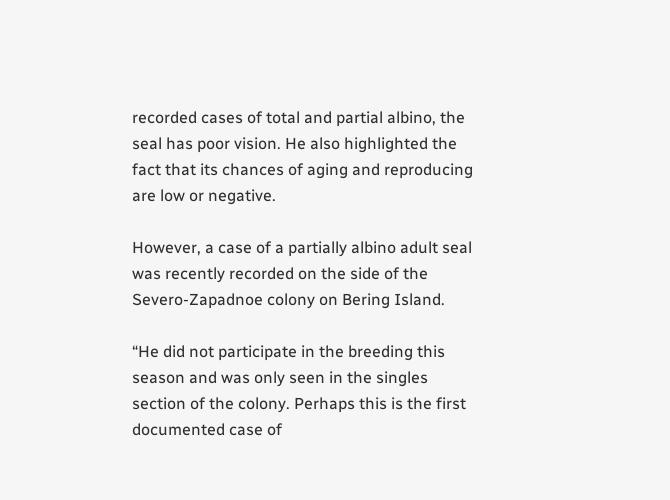recorded cases of total and partial albino, the seal has poor vision. He also highlighted the fact that its chances of aging and reproducing are low or negative.

However, a case of a partially albino adult seal was recently recorded on the side of the Severo-Zapadnoe colony on Bering Island.

“He did not participate in the breeding this season and was only seen in the singles section of the colony. Perhaps this is the first documented case of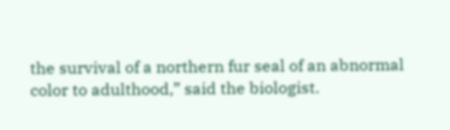the survival of a northern fur seal of an abnormal color to adulthood,” said the biologist.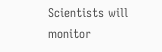Scientists will monitor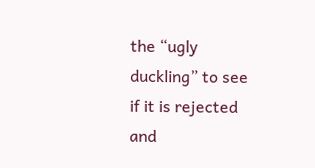the “ugly duckling” to see if it is rejected and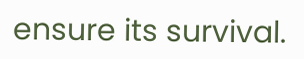ensure its survival.